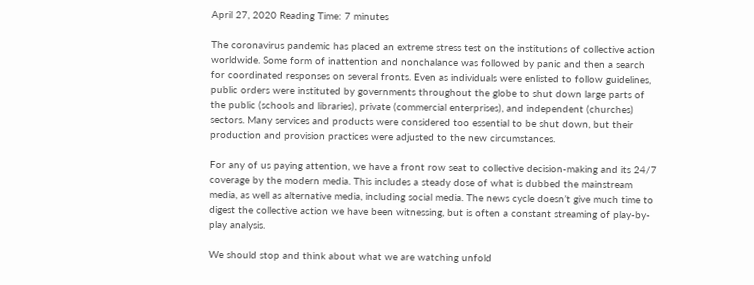April 27, 2020 Reading Time: 7 minutes

The coronavirus pandemic has placed an extreme stress test on the institutions of collective action worldwide. Some form of inattention and nonchalance was followed by panic and then a search for coordinated responses on several fronts. Even as individuals were enlisted to follow guidelines, public orders were instituted by governments throughout the globe to shut down large parts of the public (schools and libraries), private (commercial enterprises), and independent (churches) sectors. Many services and products were considered too essential to be shut down, but their production and provision practices were adjusted to the new circumstances.

For any of us paying attention, we have a front row seat to collective decision-making and its 24/7 coverage by the modern media. This includes a steady dose of what is dubbed the mainstream media, as well as alternative media, including social media. The news cycle doesn’t give much time to digest the collective action we have been witnessing, but is often a constant streaming of play-by-play analysis.

We should stop and think about what we are watching unfold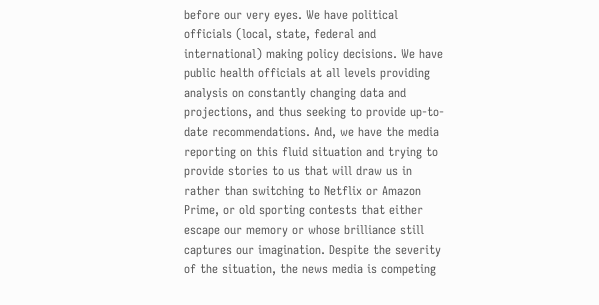before our very eyes. We have political officials (local, state, federal and international) making policy decisions. We have public health officials at all levels providing analysis on constantly changing data and projections, and thus seeking to provide up-to-date recommendations. And, we have the media reporting on this fluid situation and trying to provide stories to us that will draw us in rather than switching to Netflix or Amazon Prime, or old sporting contests that either escape our memory or whose brilliance still captures our imagination. Despite the severity of the situation, the news media is competing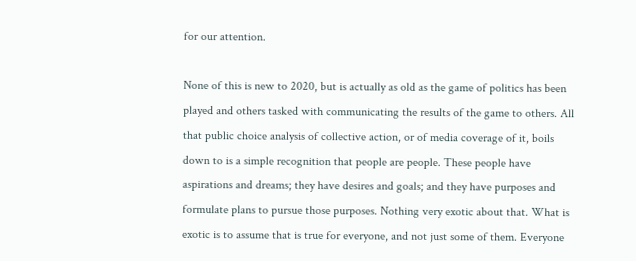for our attention.

None of this is new to 2020, but is actually as old as the game of politics has been played and others tasked with communicating the results of the game to others. All that public choice analysis of collective action, or of media coverage of it, boils down to is a simple recognition that people are people. These people have aspirations and dreams; they have desires and goals; and they have purposes and formulate plans to pursue those purposes. Nothing very exotic about that. What is exotic is to assume that is true for everyone, and not just some of them. Everyone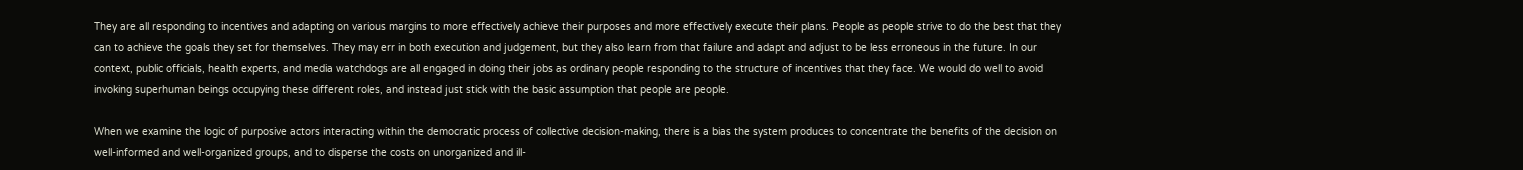They are all responding to incentives and adapting on various margins to more effectively achieve their purposes and more effectively execute their plans. People as people strive to do the best that they can to achieve the goals they set for themselves. They may err in both execution and judgement, but they also learn from that failure and adapt and adjust to be less erroneous in the future. In our context, public officials, health experts, and media watchdogs are all engaged in doing their jobs as ordinary people responding to the structure of incentives that they face. We would do well to avoid invoking superhuman beings occupying these different roles, and instead just stick with the basic assumption that people are people.

When we examine the logic of purposive actors interacting within the democratic process of collective decision-making, there is a bias the system produces to concentrate the benefits of the decision on well-informed and well-organized groups, and to disperse the costs on unorganized and ill-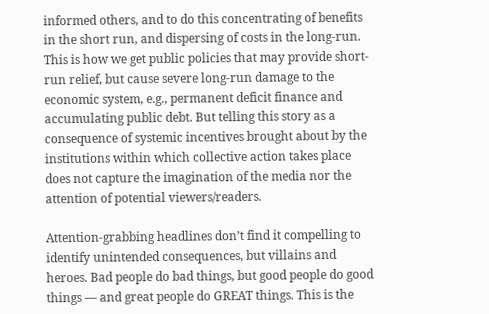informed others, and to do this concentrating of benefits in the short run, and dispersing of costs in the long-run. This is how we get public policies that may provide short-run relief, but cause severe long-run damage to the economic system, e.g., permanent deficit finance and accumulating public debt. But telling this story as a consequence of systemic incentives brought about by the institutions within which collective action takes place does not capture the imagination of the media nor the attention of potential viewers/readers.

Attention-grabbing headlines don’t find it compelling to identify unintended consequences, but villains and heroes. Bad people do bad things, but good people do good things — and great people do GREAT things. This is the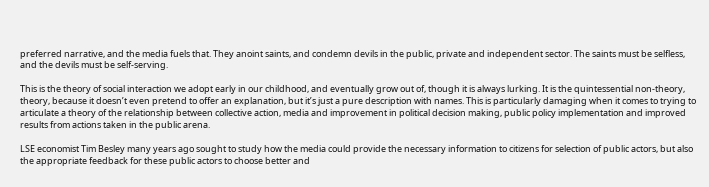preferred narrative, and the media fuels that. They anoint saints, and condemn devils in the public, private and independent sector. The saints must be selfless, and the devils must be self-serving.

This is the theory of social interaction we adopt early in our childhood, and eventually grow out of, though it is always lurking. It is the quintessential non-theory, theory, because it doesn’t even pretend to offer an explanation, but it’s just a pure description with names. This is particularly damaging when it comes to trying to articulate a theory of the relationship between collective action, media and improvement in political decision making, public policy implementation and improved results from actions taken in the public arena.

LSE economist Tim Besley many years ago sought to study how the media could provide the necessary information to citizens for selection of public actors, but also the appropriate feedback for these public actors to choose better and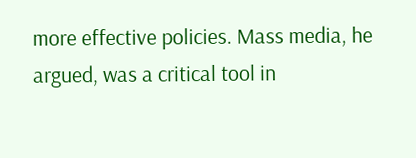more effective policies. Mass media, he argued, was a critical tool in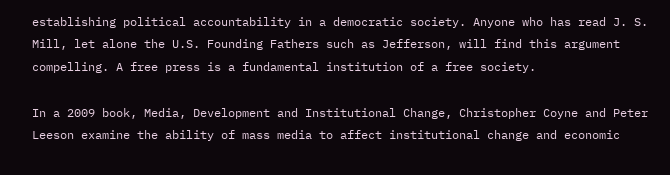establishing political accountability in a democratic society. Anyone who has read J. S. Mill, let alone the U.S. Founding Fathers such as Jefferson, will find this argument compelling. A free press is a fundamental institution of a free society.

In a 2009 book, Media, Development and Institutional Change, Christopher Coyne and Peter Leeson examine the ability of mass media to affect institutional change and economic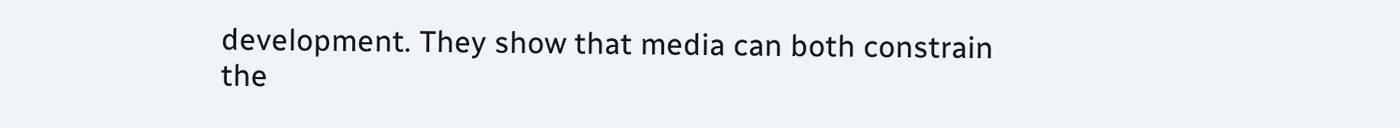development. They show that media can both constrain the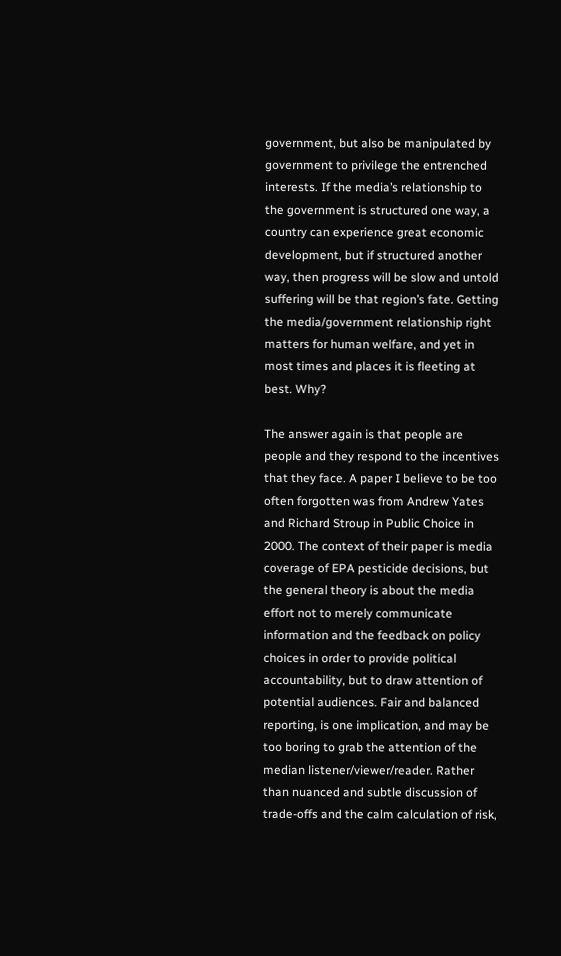government, but also be manipulated by government to privilege the entrenched interests. If the media’s relationship to the government is structured one way, a country can experience great economic development, but if structured another way, then progress will be slow and untold suffering will be that region’s fate. Getting the media/government relationship right matters for human welfare, and yet in most times and places it is fleeting at best. Why?

The answer again is that people are people and they respond to the incentives that they face. A paper I believe to be too often forgotten was from Andrew Yates and Richard Stroup in Public Choice in 2000. The context of their paper is media coverage of EPA pesticide decisions, but the general theory is about the media effort not to merely communicate information and the feedback on policy choices in order to provide political accountability, but to draw attention of potential audiences. Fair and balanced reporting, is one implication, and may be too boring to grab the attention of the median listener/viewer/reader. Rather than nuanced and subtle discussion of trade-offs and the calm calculation of risk,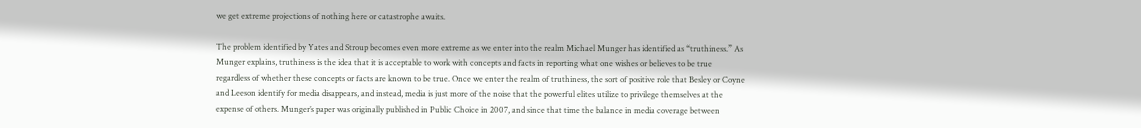we get extreme projections of nothing here or catastrophe awaits.

The problem identified by Yates and Stroup becomes even more extreme as we enter into the realm Michael Munger has identified as “truthiness.” As Munger explains, truthiness is the idea that it is acceptable to work with concepts and facts in reporting what one wishes or believes to be true regardless of whether these concepts or facts are known to be true. Once we enter the realm of truthiness, the sort of positive role that Besley or Coyne and Leeson identify for media disappears, and instead, media is just more of the noise that the powerful elites utilize to privilege themselves at the expense of others. Munger’s paper was originally published in Public Choice in 2007, and since that time the balance in media coverage between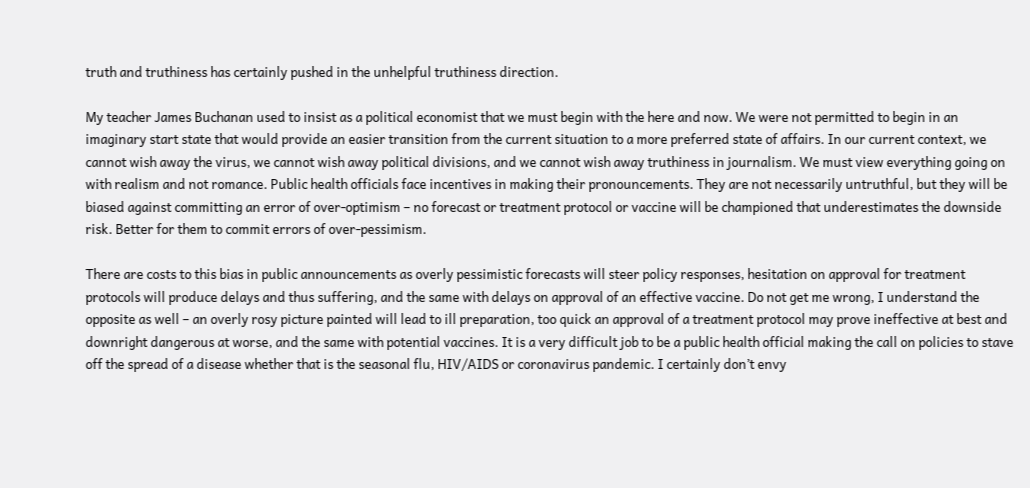truth and truthiness has certainly pushed in the unhelpful truthiness direction.

My teacher James Buchanan used to insist as a political economist that we must begin with the here and now. We were not permitted to begin in an imaginary start state that would provide an easier transition from the current situation to a more preferred state of affairs. In our current context, we cannot wish away the virus, we cannot wish away political divisions, and we cannot wish away truthiness in journalism. We must view everything going on with realism and not romance. Public health officials face incentives in making their pronouncements. They are not necessarily untruthful, but they will be biased against committing an error of over-optimism – no forecast or treatment protocol or vaccine will be championed that underestimates the downside risk. Better for them to commit errors of over-pessimism.

There are costs to this bias in public announcements as overly pessimistic forecasts will steer policy responses, hesitation on approval for treatment protocols will produce delays and thus suffering, and the same with delays on approval of an effective vaccine. Do not get me wrong, I understand the opposite as well – an overly rosy picture painted will lead to ill preparation, too quick an approval of a treatment protocol may prove ineffective at best and downright dangerous at worse, and the same with potential vaccines. It is a very difficult job to be a public health official making the call on policies to stave off the spread of a disease whether that is the seasonal flu, HIV/AIDS or coronavirus pandemic. I certainly don’t envy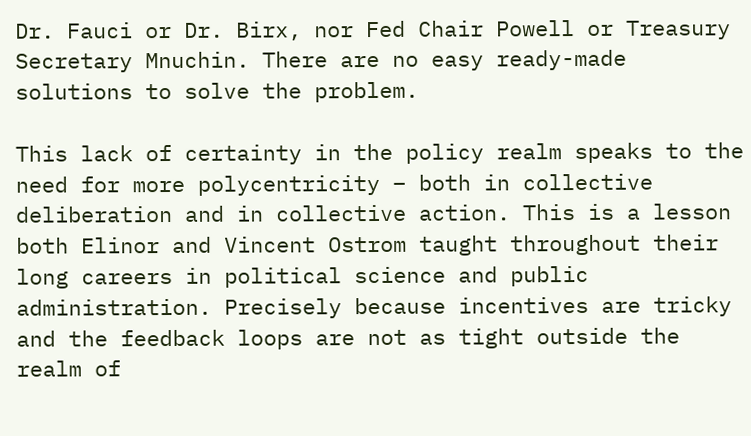Dr. Fauci or Dr. Birx, nor Fed Chair Powell or Treasury Secretary Mnuchin. There are no easy ready-made solutions to solve the problem.

This lack of certainty in the policy realm speaks to the need for more polycentricity – both in collective deliberation and in collective action. This is a lesson both Elinor and Vincent Ostrom taught throughout their long careers in political science and public administration. Precisely because incentives are tricky and the feedback loops are not as tight outside the realm of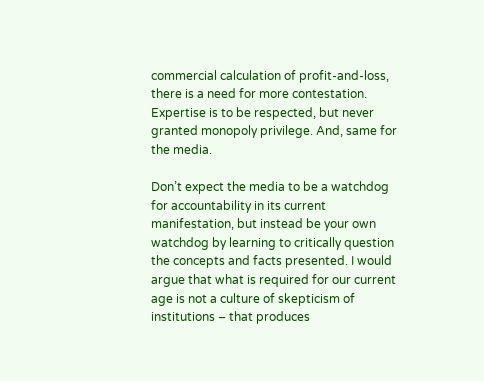commercial calculation of profit-and-loss, there is a need for more contestation. Expertise is to be respected, but never granted monopoly privilege. And, same for the media.

Don’t expect the media to be a watchdog for accountability in its current manifestation, but instead be your own watchdog by learning to critically question the concepts and facts presented. I would argue that what is required for our current age is not a culture of skepticism of institutions – that produces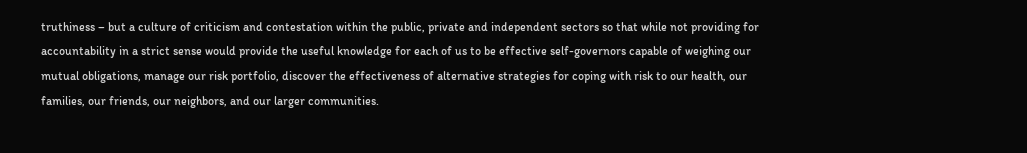truthiness – but a culture of criticism and contestation within the public, private and independent sectors so that while not providing for accountability in a strict sense would provide the useful knowledge for each of us to be effective self-governors capable of weighing our mutual obligations, manage our risk portfolio, discover the effectiveness of alternative strategies for coping with risk to our health, our families, our friends, our neighbors, and our larger communities.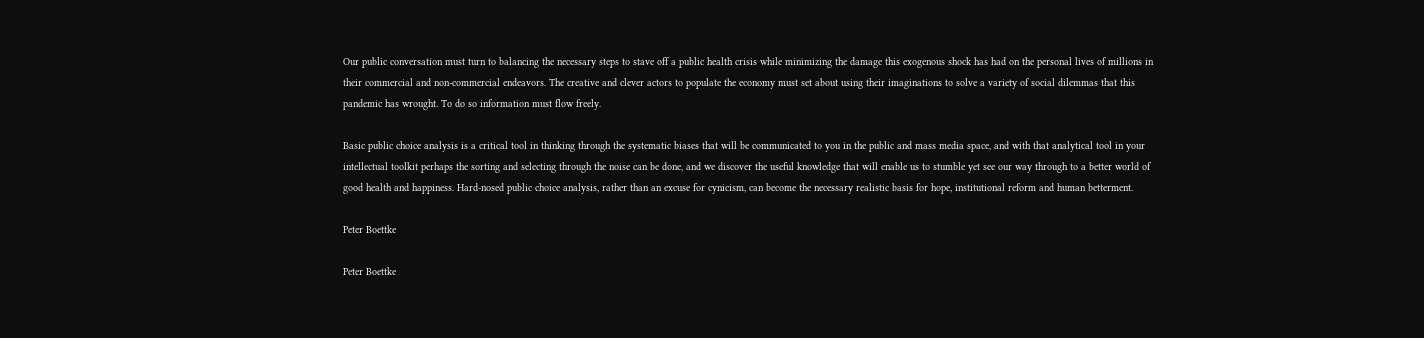Our public conversation must turn to balancing the necessary steps to stave off a public health crisis while minimizing the damage this exogenous shock has had on the personal lives of millions in their commercial and non-commercial endeavors. The creative and clever actors to populate the economy must set about using their imaginations to solve a variety of social dilemmas that this pandemic has wrought. To do so information must flow freely.

Basic public choice analysis is a critical tool in thinking through the systematic biases that will be communicated to you in the public and mass media space, and with that analytical tool in your intellectual toolkit perhaps the sorting and selecting through the noise can be done, and we discover the useful knowledge that will enable us to stumble yet see our way through to a better world of good health and happiness. Hard-nosed public choice analysis, rather than an excuse for cynicism, can become the necessary realistic basis for hope, institutional reform and human betterment.

Peter Boettke

Peter Boettke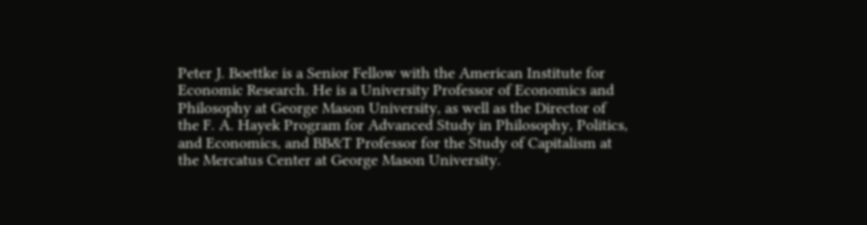Peter J. Boettke is a Senior Fellow with the American Institute for Economic Research. He is a University Professor of Economics and Philosophy at George Mason University, as well as the Director of the F. A. Hayek Program for Advanced Study in Philosophy, Politics, and Economics, and BB&T Professor for the Study of Capitalism at the Mercatus Center at George Mason University.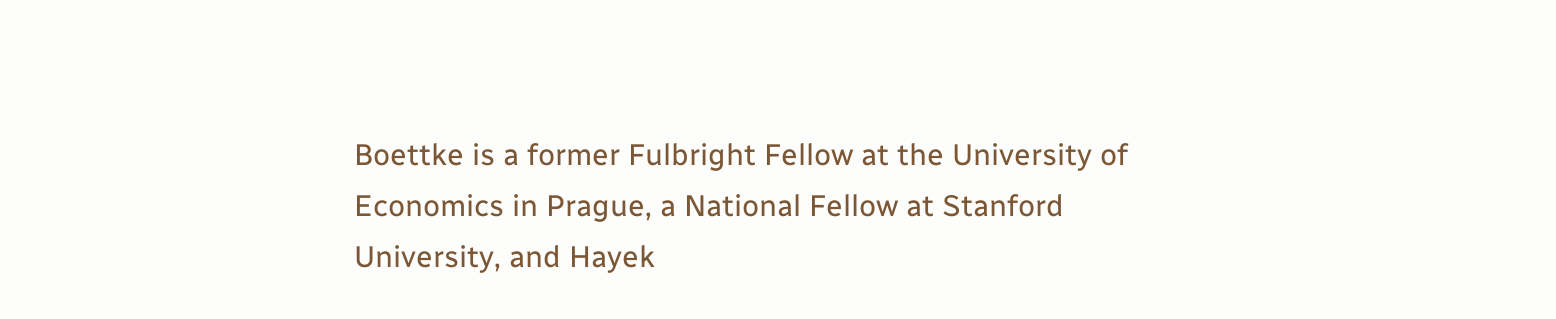Boettke is a former Fulbright Fellow at the University of Economics in Prague, a National Fellow at Stanford University, and Hayek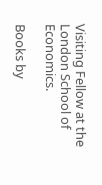Visiting Fellow at the London School of Economics.

Books by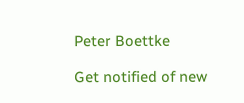Peter Boettke

Get notified of new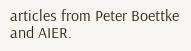articles from Peter Boettke and AIER.